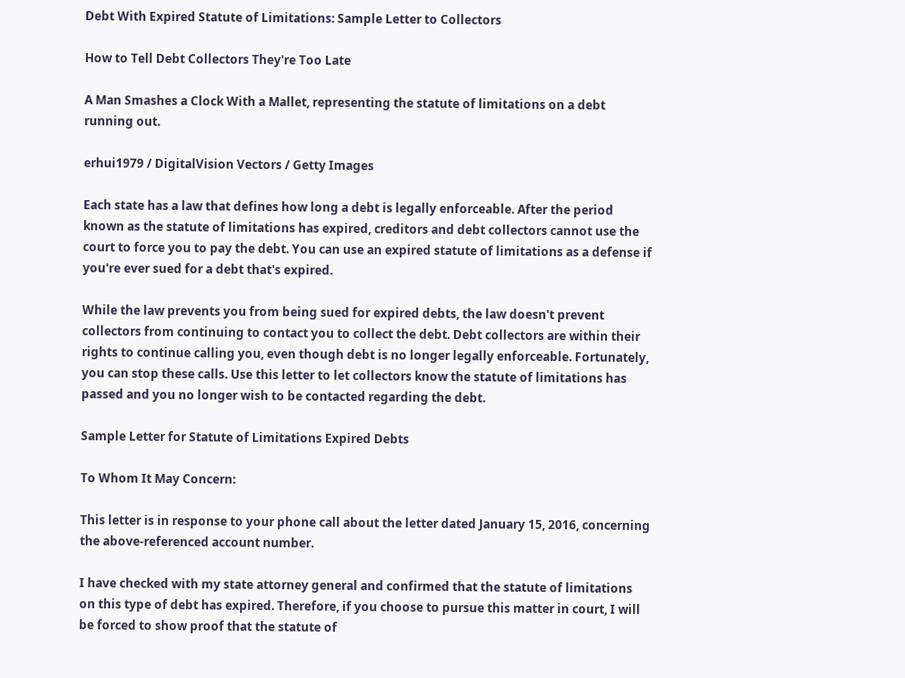Debt With Expired Statute of Limitations: Sample Letter to Collectors

How to Tell Debt Collectors They're Too Late

A Man Smashes a Clock With a Mallet, representing the statute of limitations on a debt running out.

erhui1979 / DigitalVision Vectors / Getty Images

Each state has a law that defines how long a debt is legally enforceable. After the period known as the statute of limitations has expired, creditors and debt collectors cannot use the court to force you to pay the debt. You can use an expired statute of limitations as a defense if you're ever sued for a debt that's expired.

While the law prevents you from being sued for expired debts, the law doesn't prevent collectors from continuing to contact you to collect the debt. Debt collectors are within their rights to continue calling you, even though debt is no longer legally enforceable. Fortunately, you can stop these calls. Use this letter to let collectors know the statute of limitations has passed and you no longer wish to be contacted regarding the debt.

Sample Letter for Statute of Limitations Expired Debts

To Whom It May Concern:

This letter is in response to your phone call about the letter dated January 15, 2016, concerning the above-referenced account number.

I have checked with my state attorney general and confirmed that the statute of limitations on this type of debt has expired. Therefore, if you choose to pursue this matter in court, I will be forced to show proof that the statute of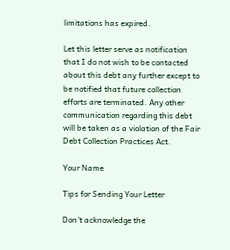limitations has expired.

Let this letter serve as notification that I do not wish to be contacted about this debt any further except to be notified that future collection efforts are terminated. Any other communication regarding this debt will be taken as a violation of the Fair Debt Collection Practices Act.

Your Name

Tips for Sending Your Letter

Don't acknowledge the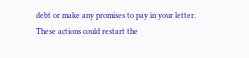debt or make any promises to pay in your letter. These actions could restart the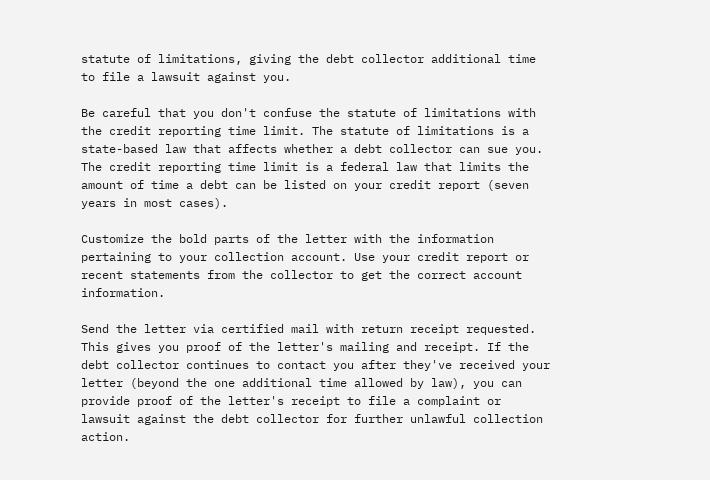statute of limitations, giving the debt collector additional time to file a lawsuit against you.

Be careful that you don't confuse the statute of limitations with the credit reporting time limit. The statute of limitations is a state-based law that affects whether a debt collector can sue you. The credit reporting time limit is a federal law that limits the amount of time a debt can be listed on your credit report (seven years in most cases).

Customize the bold parts of the letter with the information pertaining to your collection account. Use your credit report or recent statements from the collector to get the correct account information.

Send the letter via certified mail with return receipt requested. This gives you proof of the letter's mailing and receipt. If the debt collector continues to contact you after they've received your letter (beyond the one additional time allowed by law), you can provide proof of the letter's receipt to file a complaint or lawsuit against the debt collector for further unlawful collection action.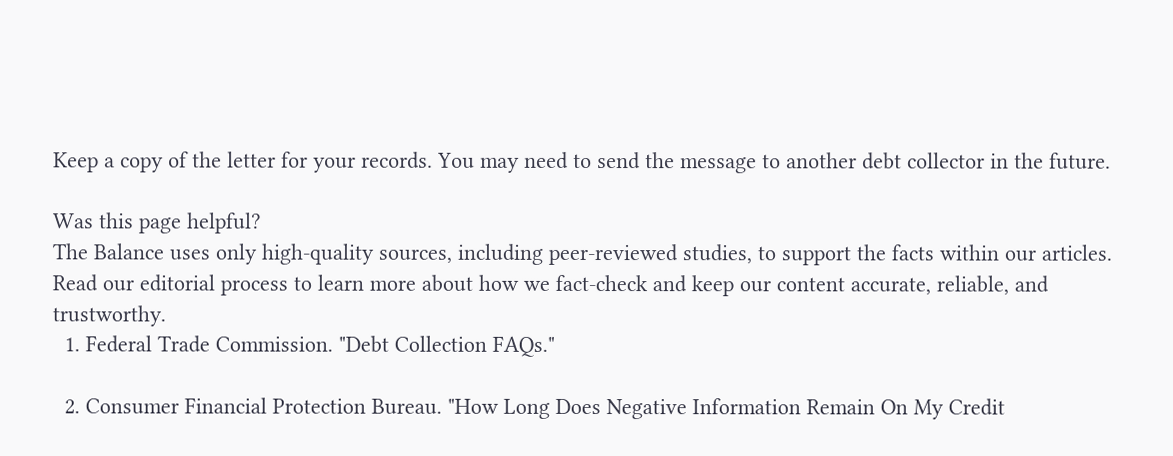Keep a copy of the letter for your records. You may need to send the message to another debt collector in the future.

Was this page helpful?
The Balance uses only high-quality sources, including peer-reviewed studies, to support the facts within our articles. Read our editorial process to learn more about how we fact-check and keep our content accurate, reliable, and trustworthy.
  1. Federal Trade Commission. "Debt Collection FAQs."

  2. Consumer Financial Protection Bureau. "How Long Does Negative Information Remain On My Credit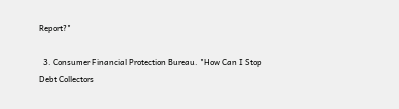Report?"

  3. Consumer Financial Protection Bureau. "How Can I Stop Debt Collectors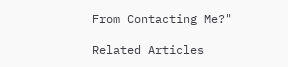From Contacting Me?"

Related Articles